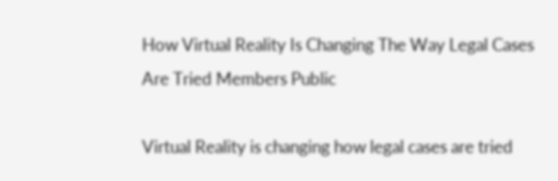How Virtual Reality Is Changing The Way Legal Cases Are Tried Members Public

Virtual Reality is changing how legal cases are tried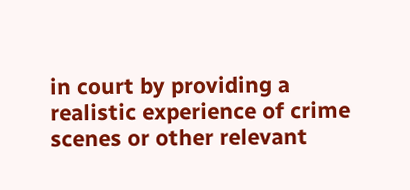in court by providing a realistic experience of crime scenes or other relevant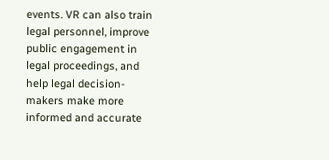events. VR can also train legal personnel, improve public engagement in legal proceedings, and help legal decision-makers make more informed and accurate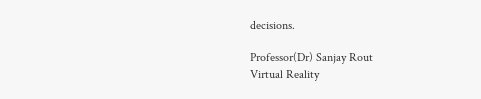decisions.

Professor(Dr) Sanjay Rout
Virtual Reality